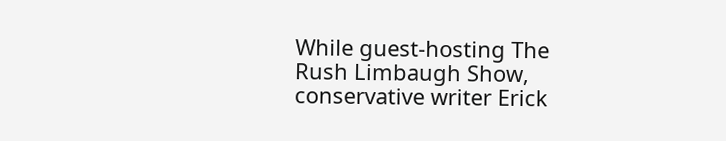While guest-hosting The Rush Limbaugh Show, conservative writer Erick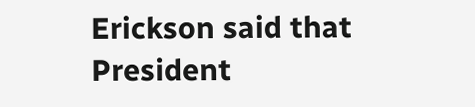Erickson said that President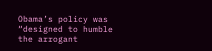Obama’s policy was “designed to humble the arrogant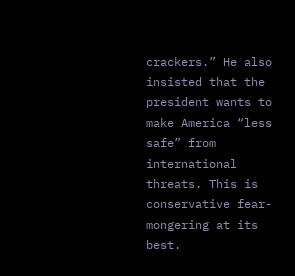crackers.” He also insisted that the president wants to make America “less safe” from international threats. This is conservative fear-mongering at its best.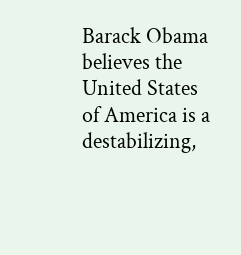Barack Obama believes the United States of America is a destabilizing,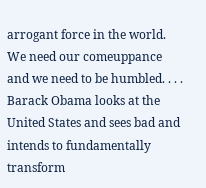arrogant force in the world. We need our comeuppance and we need to be humbled. . . . Barack Obama looks at the United States and sees bad and intends to fundamentally transform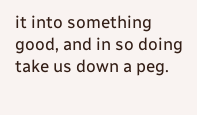it into something good, and in so doing take us down a peg.